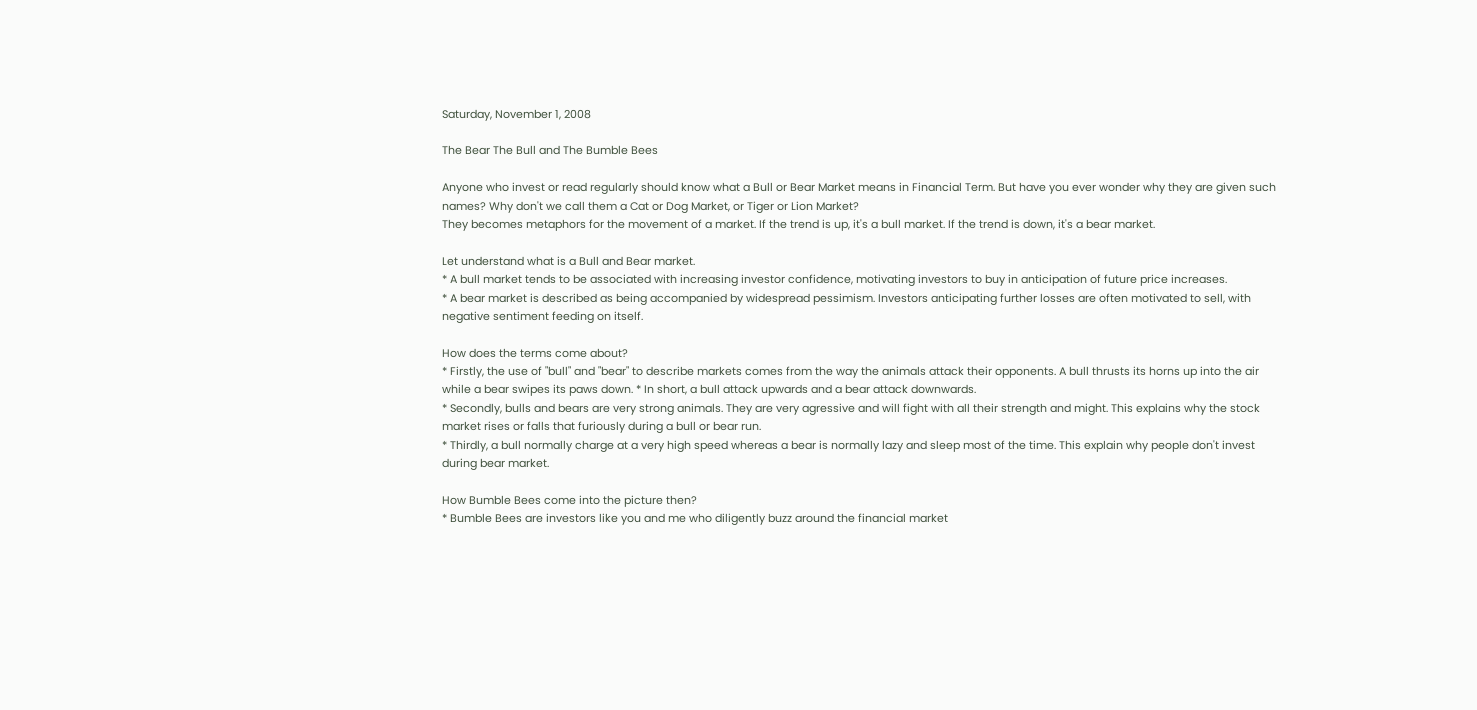Saturday, November 1, 2008

The Bear The Bull and The Bumble Bees

Anyone who invest or read regularly should know what a Bull or Bear Market means in Financial Term. But have you ever wonder why they are given such names? Why don't we call them a Cat or Dog Market, or Tiger or Lion Market?
They becomes metaphors for the movement of a market. If the trend is up, it's a bull market. If the trend is down, it's a bear market.

Let understand what is a Bull and Bear market.
* A bull market tends to be associated with increasing investor confidence, motivating investors to buy in anticipation of future price increases.
* A bear market is described as being accompanied by widespread pessimism. Investors anticipating further losses are often motivated to sell, with negative sentiment feeding on itself.

How does the terms come about?
* Firstly, the use of "bull" and "bear" to describe markets comes from the way the animals attack their opponents. A bull thrusts its horns up into the air while a bear swipes its paws down. * In short, a bull attack upwards and a bear attack downwards.
* Secondly, bulls and bears are very strong animals. They are very agressive and will fight with all their strength and might. This explains why the stock market rises or falls that furiously during a bull or bear run.
* Thirdly, a bull normally charge at a very high speed whereas a bear is normally lazy and sleep most of the time. This explain why people don't invest during bear market.

How Bumble Bees come into the picture then?
* Bumble Bees are investors like you and me who diligently buzz around the financial market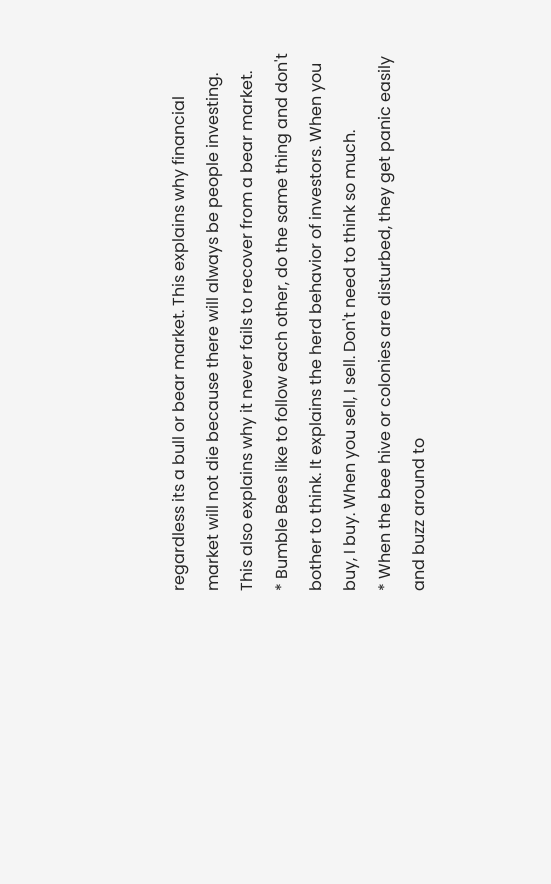regardless its a bull or bear market. This explains why financial market will not die because there will always be people investing. This also explains why it never fails to recover from a bear market.
* Bumble Bees like to follow each other, do the same thing and don't bother to think. It explains the herd behavior of investors. When you buy, I buy. When you sell, I sell. Don't need to think so much.
* When the bee hive or colonies are disturbed, they get panic easily and buzz around to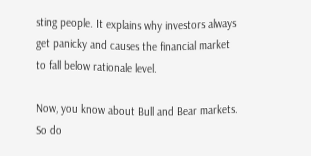sting people. It explains why investors always get panicky and causes the financial market to fall below rationale level.

Now, you know about Bull and Bear markets. So do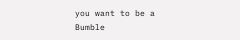you want to be a Bumble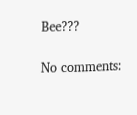Bee???

No comments: